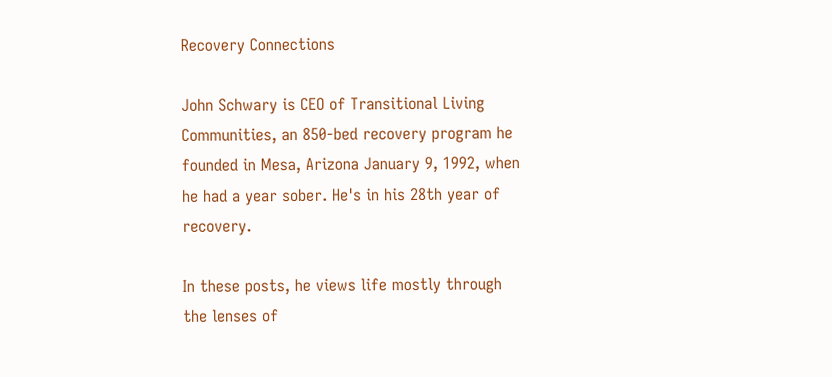Recovery Connections

John Schwary is CEO of Transitional Living Communities, an 850-bed recovery program he founded in Mesa, Arizona January 9, 1992, when he had a year sober. He's in his 28th year of recovery.

In these posts, he views life mostly through the lenses of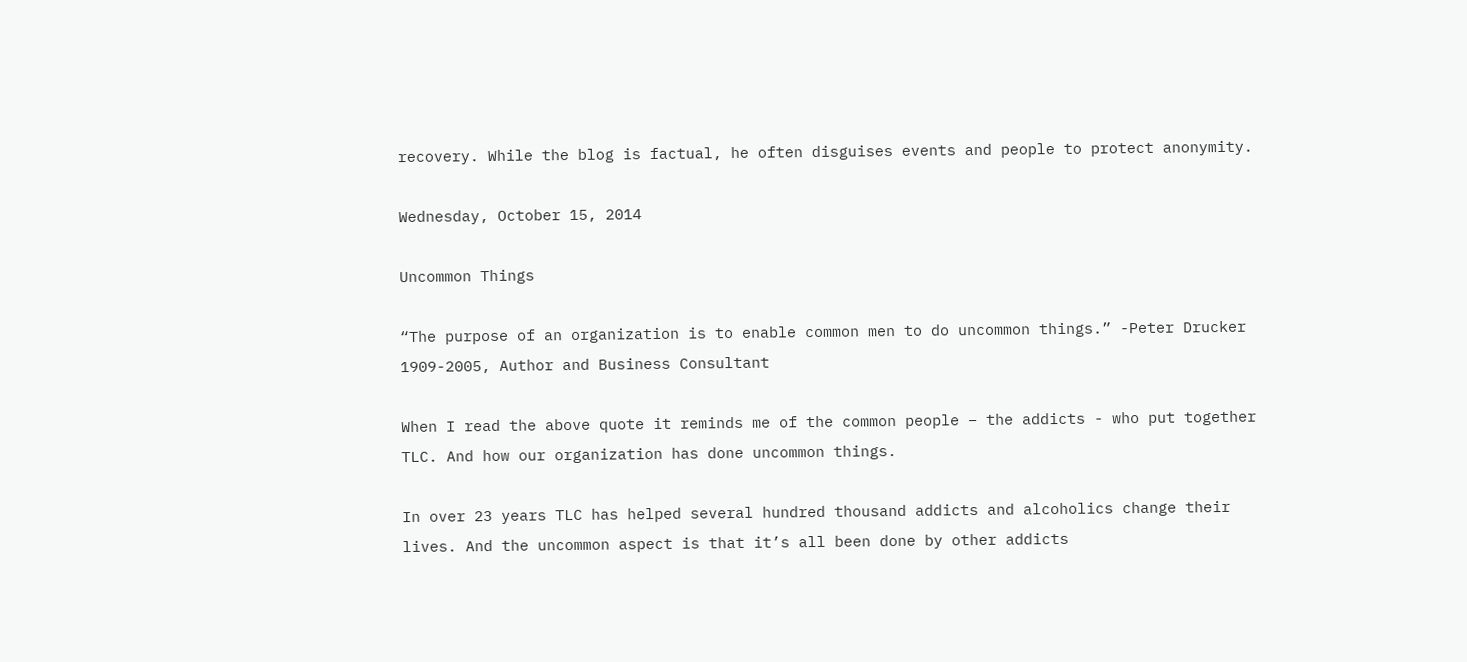recovery. While the blog is factual, he often disguises events and people to protect anonymity.

Wednesday, October 15, 2014

Uncommon Things

“The purpose of an organization is to enable common men to do uncommon things.” -Peter Drucker 1909-2005, Author and Business Consultant

When I read the above quote it reminds me of the common people – the addicts - who put together TLC. And how our organization has done uncommon things.

In over 23 years TLC has helped several hundred thousand addicts and alcoholics change their lives. And the uncommon aspect is that it’s all been done by other addicts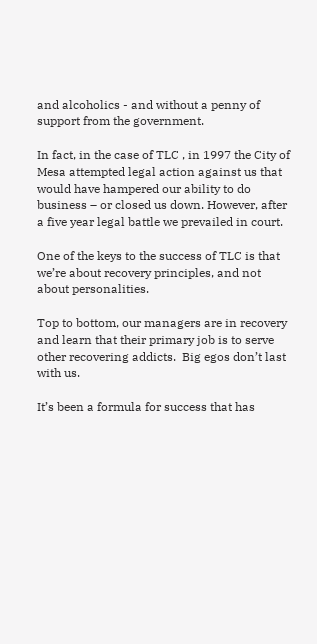and alcoholics - and without a penny of support from the government.

In fact, in the case of TLC , in 1997 the City of Mesa attempted legal action against us that would have hampered our ability to do business – or closed us down. However, after a five year legal battle we prevailed in court.

One of the keys to the success of TLC is that we’re about recovery principles, and not about personalities.

Top to bottom, our managers are in recovery and learn that their primary job is to serve other recovering addicts.  Big egos don’t last with us.

It’s been a formula for success that has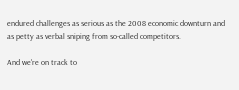endured challenges as serious as the 2008 economic downturn and as petty as verbal sniping from so-called competitors.

And we're on track to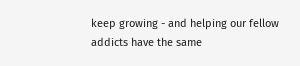keep growing - and helping our fellow addicts have the same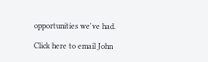opportunities we've had.

Click here to email John